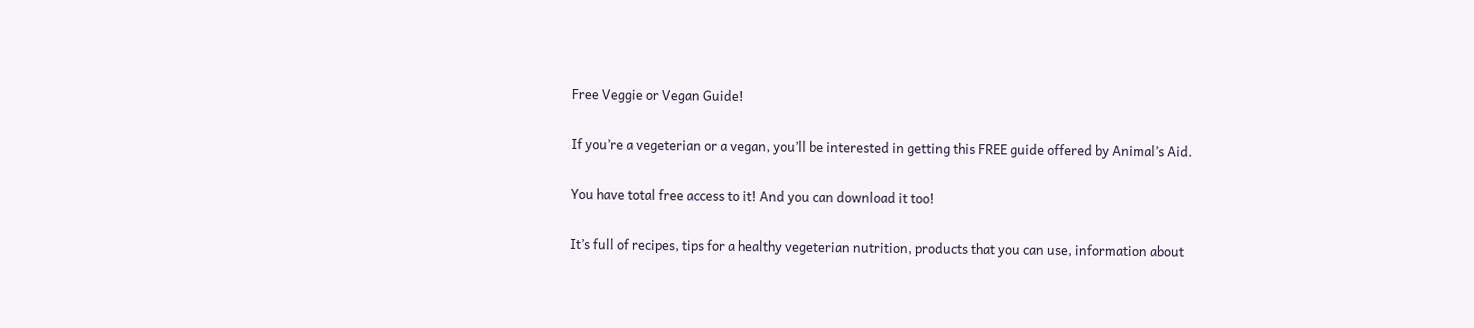Free Veggie or Vegan Guide!

If you’re a vegeterian or a vegan, you’ll be interested in getting this FREE guide offered by Animal’s Aid.

You have total free access to it! And you can download it too!

It’s full of recipes, tips for a healthy vegeterian nutrition, products that you can use, information about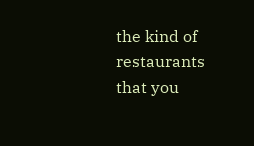the kind of restaurants that you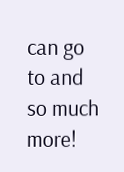can go to and so much more!